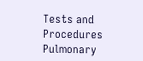Tests and Procedures
Pulmonary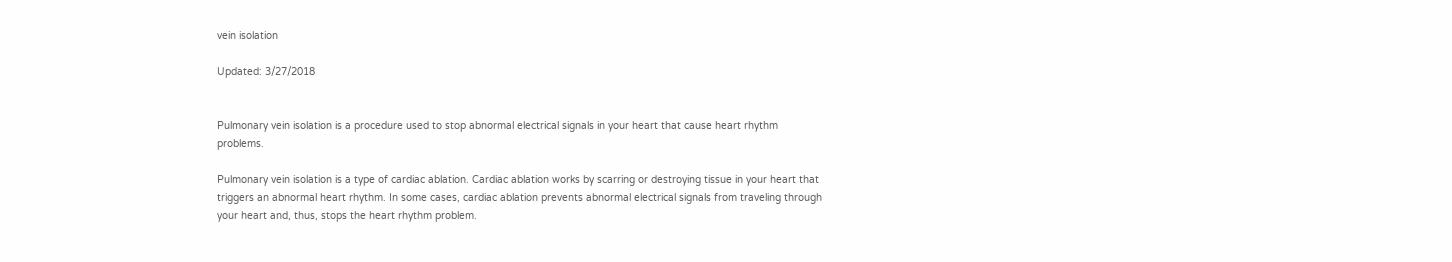vein isolation

Updated: 3/27/2018


Pulmonary vein isolation is a procedure used to stop abnormal electrical signals in your heart that cause heart rhythm problems.

Pulmonary vein isolation is a type of cardiac ablation. Cardiac ablation works by scarring or destroying tissue in your heart that triggers an abnormal heart rhythm. In some cases, cardiac ablation prevents abnormal electrical signals from traveling through your heart and, thus, stops the heart rhythm problem.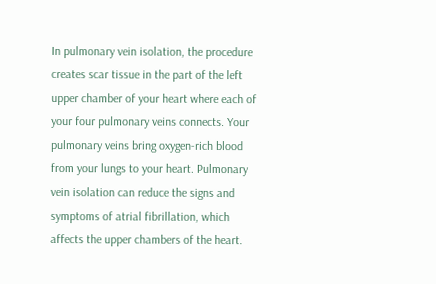In pulmonary vein isolation, the procedure creates scar tissue in the part of the left upper chamber of your heart where each of your four pulmonary veins connects. Your pulmonary veins bring oxygen-rich blood from your lungs to your heart. Pulmonary vein isolation can reduce the signs and symptoms of atrial fibrillation, which affects the upper chambers of the heart.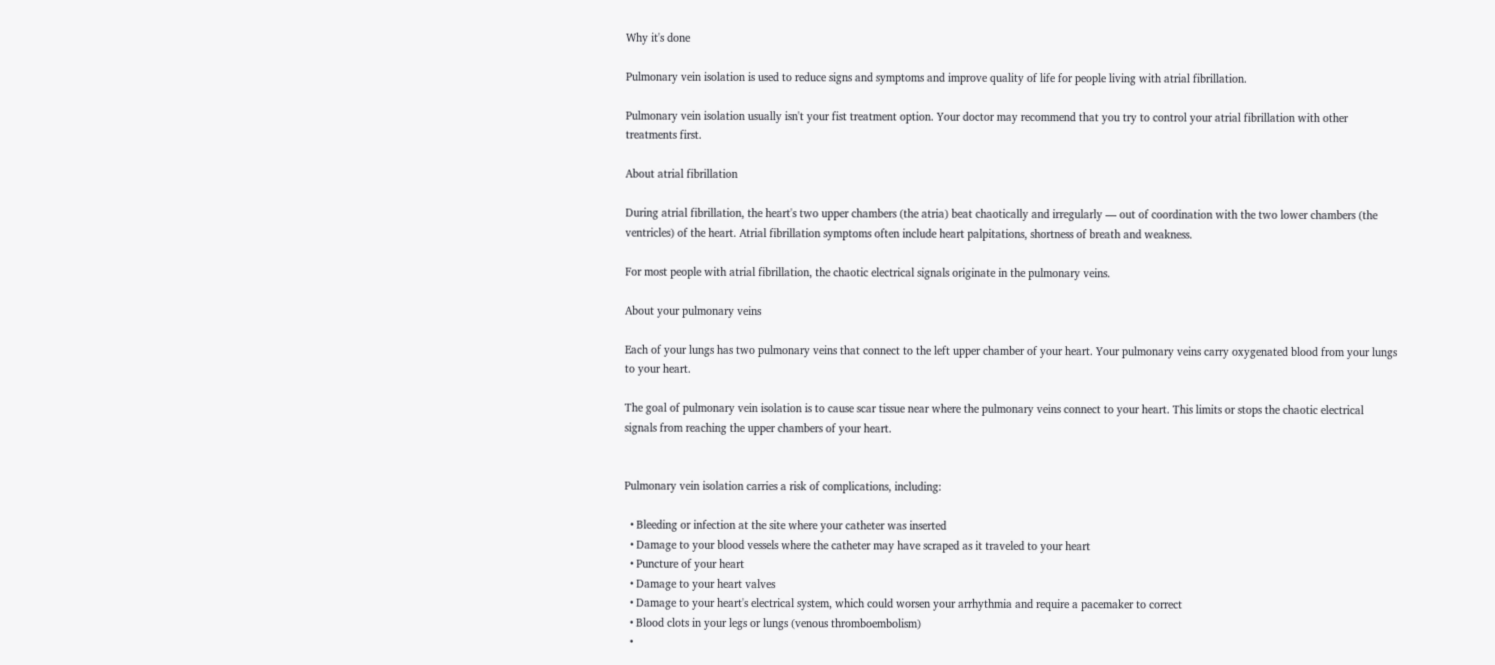Why it's done

Pulmonary vein isolation is used to reduce signs and symptoms and improve quality of life for people living with atrial fibrillation.

Pulmonary vein isolation usually isn't your fist treatment option. Your doctor may recommend that you try to control your atrial fibrillation with other treatments first.

About atrial fibrillation

During atrial fibrillation, the heart's two upper chambers (the atria) beat chaotically and irregularly — out of coordination with the two lower chambers (the ventricles) of the heart. Atrial fibrillation symptoms often include heart palpitations, shortness of breath and weakness.

For most people with atrial fibrillation, the chaotic electrical signals originate in the pulmonary veins.

About your pulmonary veins

Each of your lungs has two pulmonary veins that connect to the left upper chamber of your heart. Your pulmonary veins carry oxygenated blood from your lungs to your heart.

The goal of pulmonary vein isolation is to cause scar tissue near where the pulmonary veins connect to your heart. This limits or stops the chaotic electrical signals from reaching the upper chambers of your heart.


Pulmonary vein isolation carries a risk of complications, including:

  • Bleeding or infection at the site where your catheter was inserted
  • Damage to your blood vessels where the catheter may have scraped as it traveled to your heart
  • Puncture of your heart
  • Damage to your heart valves
  • Damage to your heart's electrical system, which could worsen your arrhythmia and require a pacemaker to correct
  • Blood clots in your legs or lungs (venous thromboembolism)
  •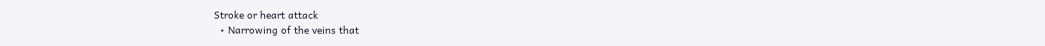Stroke or heart attack
  • Narrowing of the veins that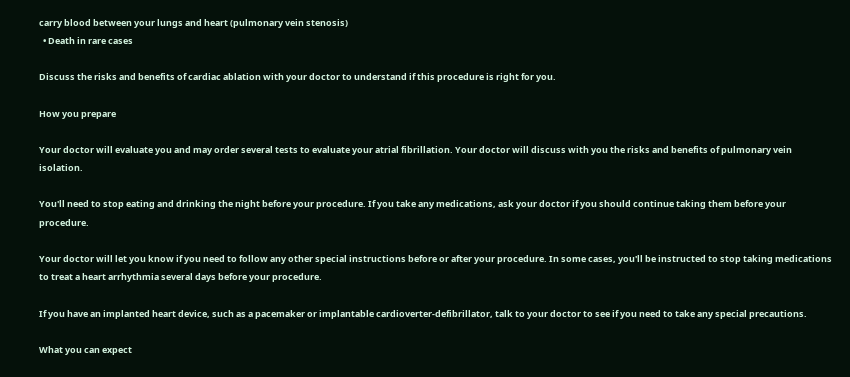carry blood between your lungs and heart (pulmonary vein stenosis)
  • Death in rare cases

Discuss the risks and benefits of cardiac ablation with your doctor to understand if this procedure is right for you.

How you prepare

Your doctor will evaluate you and may order several tests to evaluate your atrial fibrillation. Your doctor will discuss with you the risks and benefits of pulmonary vein isolation.

You'll need to stop eating and drinking the night before your procedure. If you take any medications, ask your doctor if you should continue taking them before your procedure.

Your doctor will let you know if you need to follow any other special instructions before or after your procedure. In some cases, you'll be instructed to stop taking medications to treat a heart arrhythmia several days before your procedure.

If you have an implanted heart device, such as a pacemaker or implantable cardioverter-defibrillator, talk to your doctor to see if you need to take any special precautions.

What you can expect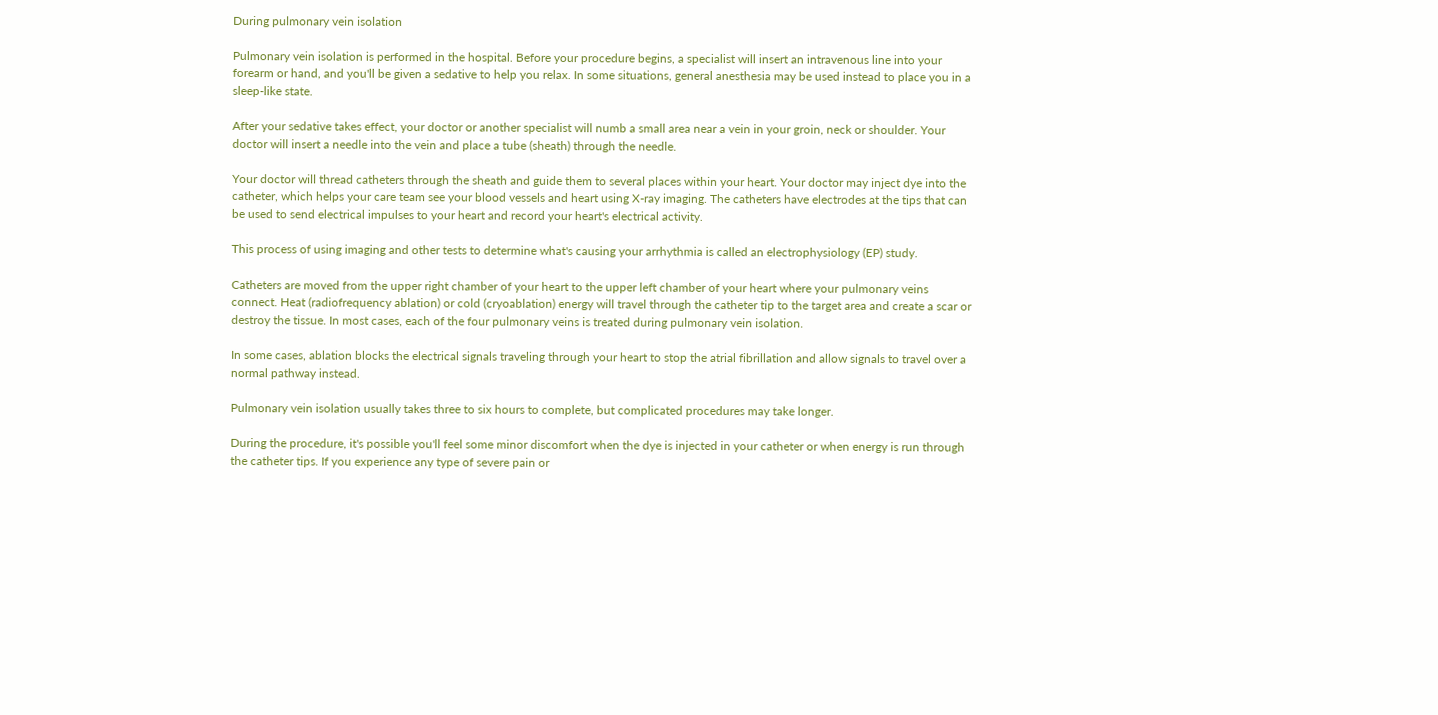During pulmonary vein isolation

Pulmonary vein isolation is performed in the hospital. Before your procedure begins, a specialist will insert an intravenous line into your forearm or hand, and you'll be given a sedative to help you relax. In some situations, general anesthesia may be used instead to place you in a sleep-like state.

After your sedative takes effect, your doctor or another specialist will numb a small area near a vein in your groin, neck or shoulder. Your doctor will insert a needle into the vein and place a tube (sheath) through the needle.

Your doctor will thread catheters through the sheath and guide them to several places within your heart. Your doctor may inject dye into the catheter, which helps your care team see your blood vessels and heart using X-ray imaging. The catheters have electrodes at the tips that can be used to send electrical impulses to your heart and record your heart's electrical activity.

This process of using imaging and other tests to determine what's causing your arrhythmia is called an electrophysiology (EP) study.

Catheters are moved from the upper right chamber of your heart to the upper left chamber of your heart where your pulmonary veins connect. Heat (radiofrequency ablation) or cold (cryoablation) energy will travel through the catheter tip to the target area and create a scar or destroy the tissue. In most cases, each of the four pulmonary veins is treated during pulmonary vein isolation.

In some cases, ablation blocks the electrical signals traveling through your heart to stop the atrial fibrillation and allow signals to travel over a normal pathway instead.

Pulmonary vein isolation usually takes three to six hours to complete, but complicated procedures may take longer.

During the procedure, it's possible you'll feel some minor discomfort when the dye is injected in your catheter or when energy is run through the catheter tips. If you experience any type of severe pain or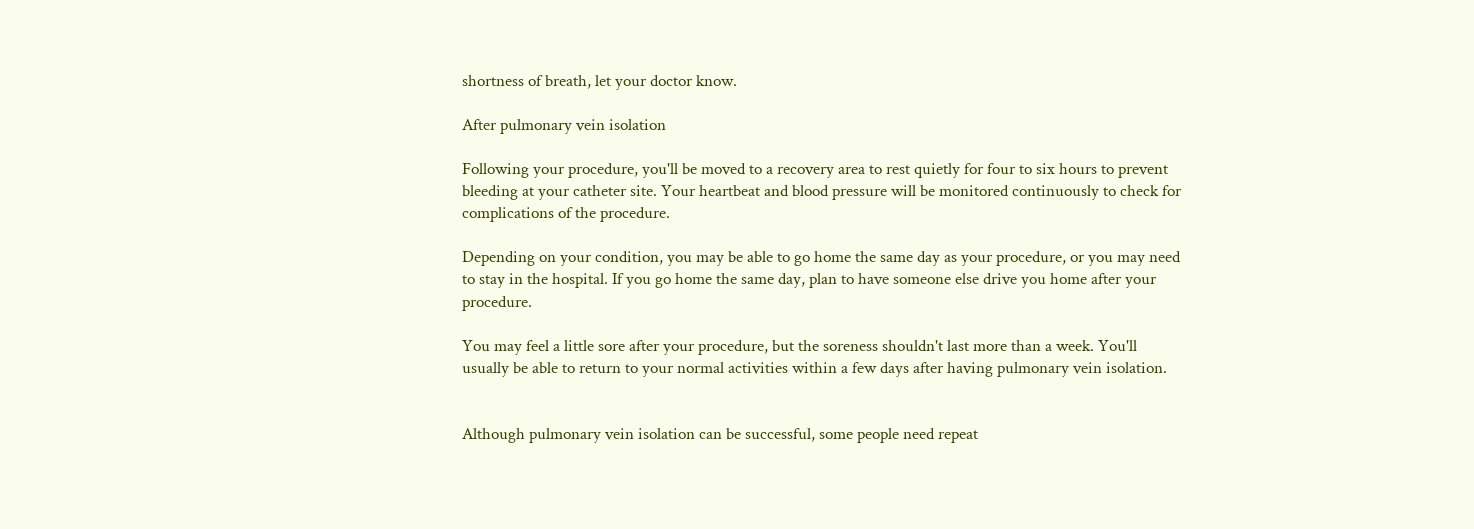shortness of breath, let your doctor know.

After pulmonary vein isolation

Following your procedure, you'll be moved to a recovery area to rest quietly for four to six hours to prevent bleeding at your catheter site. Your heartbeat and blood pressure will be monitored continuously to check for complications of the procedure.

Depending on your condition, you may be able to go home the same day as your procedure, or you may need to stay in the hospital. If you go home the same day, plan to have someone else drive you home after your procedure.

You may feel a little sore after your procedure, but the soreness shouldn't last more than a week. You'll usually be able to return to your normal activities within a few days after having pulmonary vein isolation.


Although pulmonary vein isolation can be successful, some people need repeat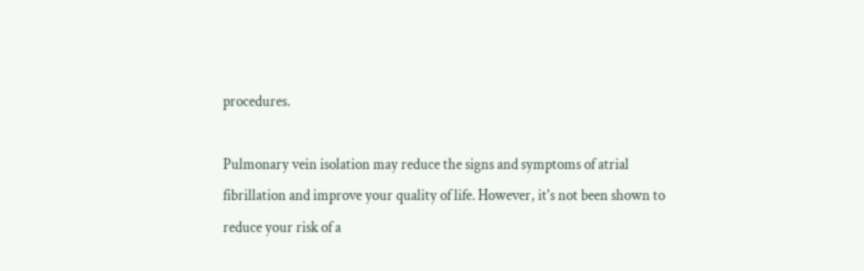procedures.

Pulmonary vein isolation may reduce the signs and symptoms of atrial fibrillation and improve your quality of life. However, it's not been shown to reduce your risk of a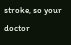stroke, so your doctor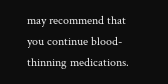may recommend that you continue blood-thinning medications.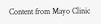Content from Mayo Clinic